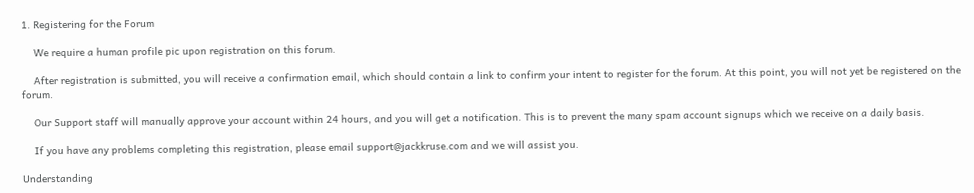1. Registering for the Forum

    We require a human profile pic upon registration on this forum.

    After registration is submitted, you will receive a confirmation email, which should contain a link to confirm your intent to register for the forum. At this point, you will not yet be registered on the forum.

    Our Support staff will manually approve your account within 24 hours, and you will get a notification. This is to prevent the many spam account signups which we receive on a daily basis.

    If you have any problems completing this registration, please email support@jackkruse.com and we will assist you.

Understanding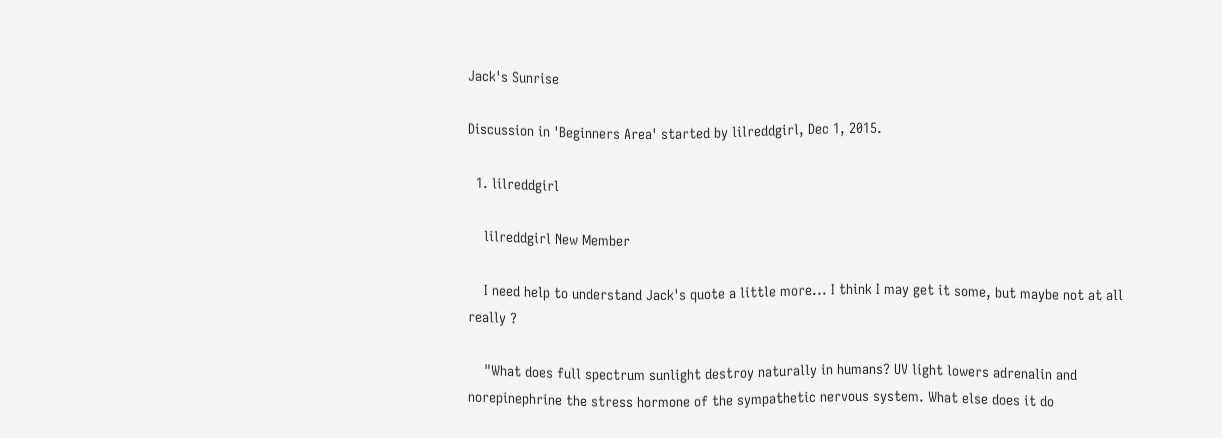Jack's Sunrise

Discussion in 'Beginners Area' started by lilreddgirl, Dec 1, 2015.

  1. lilreddgirl

    lilreddgirl New Member

    I need help to understand Jack's quote a little more... I think I may get it some, but maybe not at all really ?

    "What does full spectrum sunlight destroy naturally in humans? UV light lowers adrenalin and norepinephrine the stress hormone of the sympathetic nervous system. What else does it do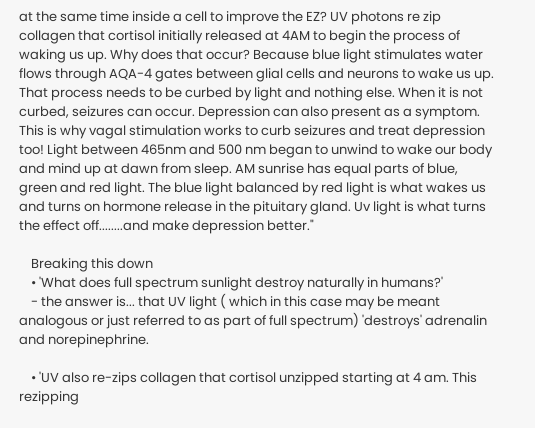at the same time inside a cell to improve the EZ? UV photons re zip collagen that cortisol initially released at 4AM to begin the process of waking us up. Why does that occur? Because blue light stimulates water flows through AQA-4 gates between glial cells and neurons to wake us up. That process needs to be curbed by light and nothing else. When it is not curbed, seizures can occur. Depression can also present as a symptom. This is why vagal stimulation works to curb seizures and treat depression too! Light between 465nm and 500 nm began to unwind to wake our body and mind up at dawn from sleep. AM sunrise has equal parts of blue, green and red light. The blue light balanced by red light is what wakes us and turns on hormone release in the pituitary gland. Uv light is what turns the effect off........and make depression better."

    Breaking this down
    • 'What does full spectrum sunlight destroy naturally in humans?'
    - the answer is... that UV light ( which in this case may be meant analogous or just referred to as part of full spectrum) 'destroys' adrenalin and norepinephrine.

    • 'UV also re-zips collagen that cortisol unzipped starting at 4 am. This rezipping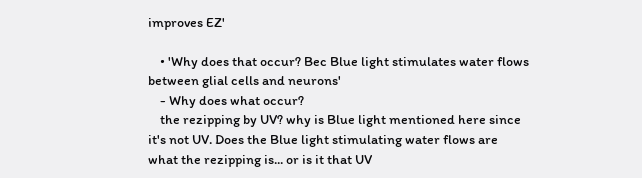improves EZ'

    • 'Why does that occur? Bec Blue light stimulates water flows between glial cells and neurons'
    - Why does what occur?
    the rezipping by UV? why is Blue light mentioned here since it's not UV. Does the Blue light stimulating water flows are what the rezipping is... or is it that UV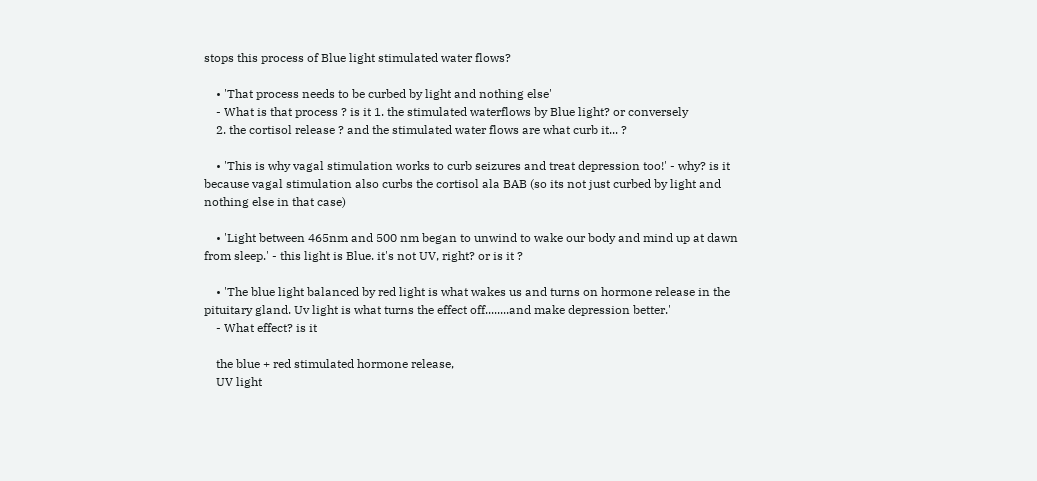stops this process of Blue light stimulated water flows?

    • 'That process needs to be curbed by light and nothing else'
    - What is that process ? is it 1. the stimulated waterflows by Blue light? or conversely
    2. the cortisol release ? and the stimulated water flows are what curb it... ?

    • 'This is why vagal stimulation works to curb seizures and treat depression too!' - why? is it because vagal stimulation also curbs the cortisol ala BAB (so its not just curbed by light and nothing else in that case)

    • 'Light between 465nm and 500 nm began to unwind to wake our body and mind up at dawn from sleep.' - this light is Blue. it's not UV, right? or is it ?

    • 'The blue light balanced by red light is what wakes us and turns on hormone release in the pituitary gland. Uv light is what turns the effect off........and make depression better.'
    - What effect? is it

    the blue + red stimulated hormone release,
    UV light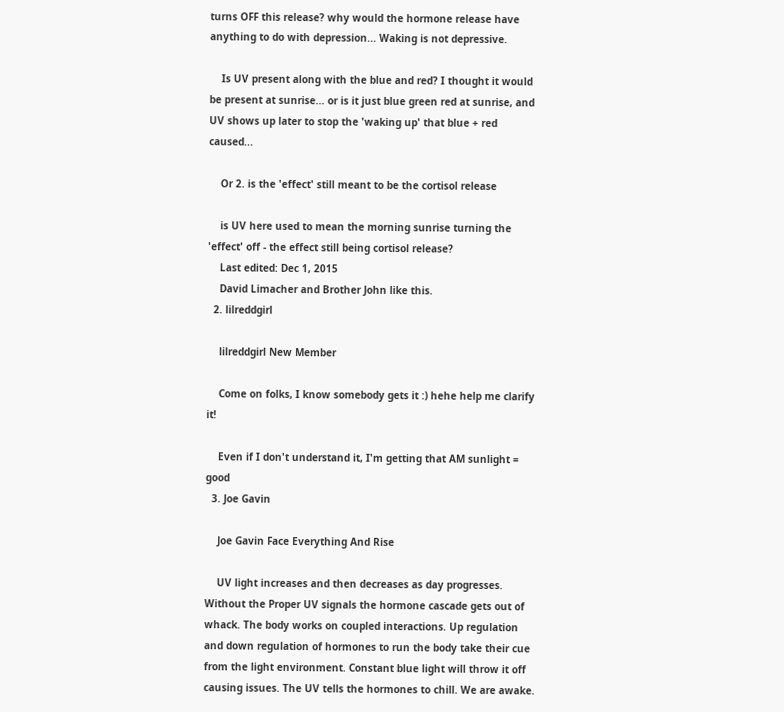turns OFF this release? why would the hormone release have anything to do with depression... Waking is not depressive.

    Is UV present along with the blue and red? I thought it would be present at sunrise... or is it just blue green red at sunrise, and UV shows up later to stop the 'waking up' that blue + red caused...

    Or 2. is the 'effect' still meant to be the cortisol release

    is UV here used to mean the morning sunrise turning the 'effect' off - the effect still being cortisol release?
    Last edited: Dec 1, 2015
    David Limacher and Brother John like this.
  2. lilreddgirl

    lilreddgirl New Member

    Come on folks, I know somebody gets it :) hehe help me clarify it!

    Even if I don't understand it, I'm getting that AM sunlight = good
  3. Joe Gavin

    Joe Gavin Face Everything And Rise

    UV light increases and then decreases as day progresses. Without the Proper UV signals the hormone cascade gets out of whack. The body works on coupled interactions. Up regulation and down regulation of hormones to run the body take their cue from the light environment. Constant blue light will throw it off causing issues. The UV tells the hormones to chill. We are awake.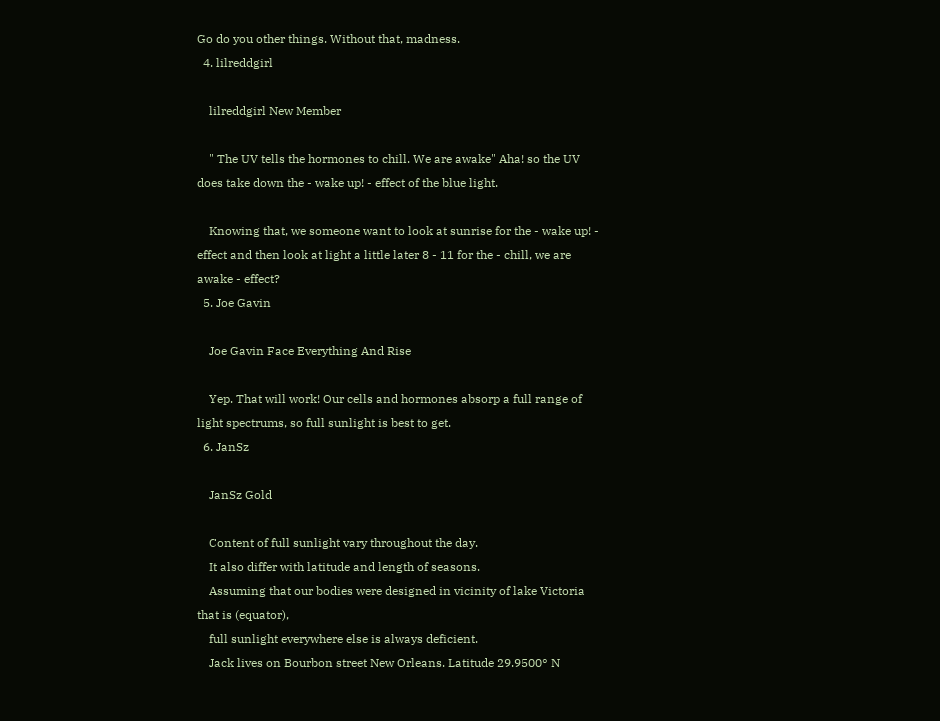Go do you other things. Without that, madness.
  4. lilreddgirl

    lilreddgirl New Member

    " The UV tells the hormones to chill. We are awake" Aha! so the UV does take down the - wake up! - effect of the blue light.

    Knowing that, we someone want to look at sunrise for the - wake up! - effect and then look at light a little later 8 - 11 for the - chill, we are awake - effect?
  5. Joe Gavin

    Joe Gavin Face Everything And Rise

    Yep. That will work! Our cells and hormones absorp a full range of light spectrums, so full sunlight is best to get.
  6. JanSz

    JanSz Gold

    Content of full sunlight vary throughout the day.
    It also differ with latitude and length of seasons.
    Assuming that our bodies were designed in vicinity of lake Victoria that is (equator),
    full sunlight everywhere else is always deficient.
    Jack lives on Bourbon street New Orleans. Latitude 29.9500° N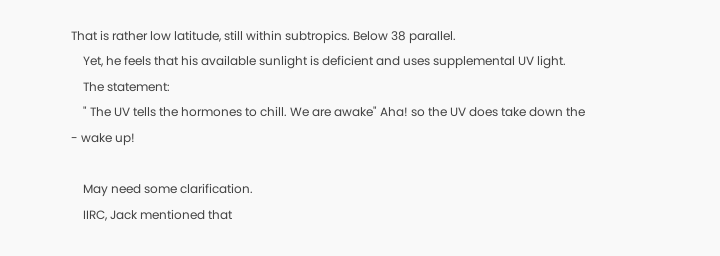That is rather low latitude, still within subtropics. Below 38 parallel.
    Yet, he feels that his available sunlight is deficient and uses supplemental UV light.
    The statement:
    " The UV tells the hormones to chill. We are awake" Aha! so the UV does take down the - wake up!

    May need some clarification.
    IIRC, Jack mentioned that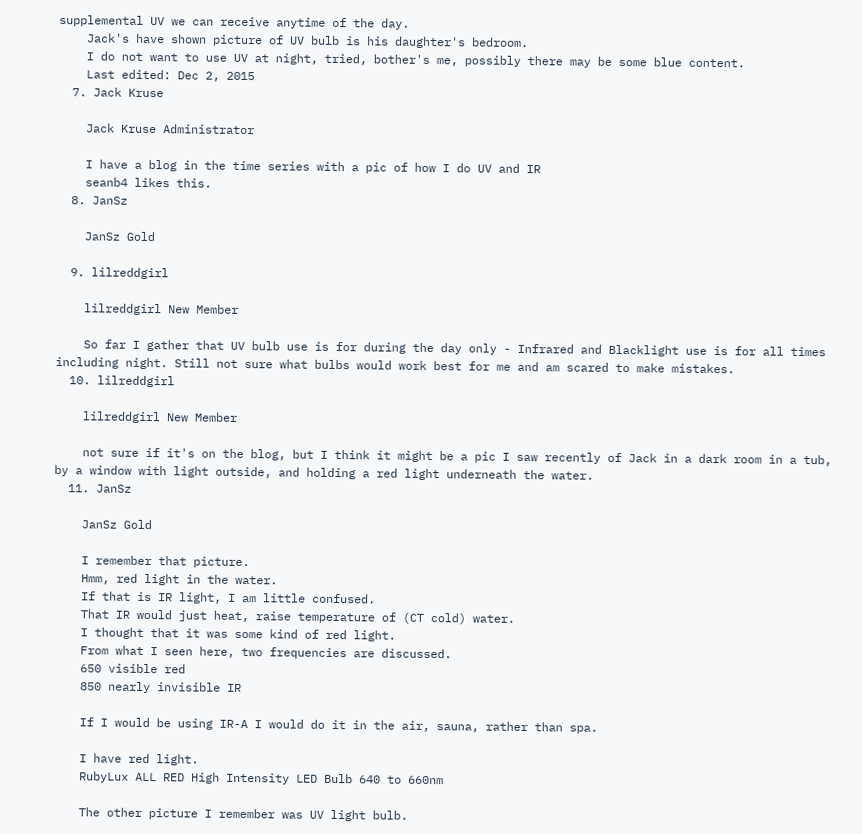supplemental UV we can receive anytime of the day.
    Jack's have shown picture of UV bulb is his daughter's bedroom.
    I do not want to use UV at night, tried, bother's me, possibly there may be some blue content.
    Last edited: Dec 2, 2015
  7. Jack Kruse

    Jack Kruse Administrator

    I have a blog in the time series with a pic of how I do UV and IR
    seanb4 likes this.
  8. JanSz

    JanSz Gold

  9. lilreddgirl

    lilreddgirl New Member

    So far I gather that UV bulb use is for during the day only - Infrared and Blacklight use is for all times including night. Still not sure what bulbs would work best for me and am scared to make mistakes.
  10. lilreddgirl

    lilreddgirl New Member

    not sure if it's on the blog, but I think it might be a pic I saw recently of Jack in a dark room in a tub, by a window with light outside, and holding a red light underneath the water.
  11. JanSz

    JanSz Gold

    I remember that picture.
    Hmm, red light in the water.
    If that is IR light, I am little confused.
    That IR would just heat, raise temperature of (CT cold) water.
    I thought that it was some kind of red light.
    From what I seen here, two frequencies are discussed.
    650 visible red
    850 nearly invisible IR

    If I would be using IR-A I would do it in the air, sauna, rather than spa.

    I have red light.
    RubyLux ALL RED High Intensity LED Bulb 640 to 660nm

    The other picture I remember was UV light bulb.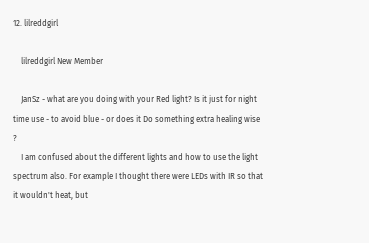12. lilreddgirl

    lilreddgirl New Member

    JanSz - what are you doing with your Red light? Is it just for night time use - to avoid blue - or does it Do something extra healing wise ?
    I am confused about the different lights and how to use the light spectrum also. For example I thought there were LEDs with IR so that it wouldn't heat, but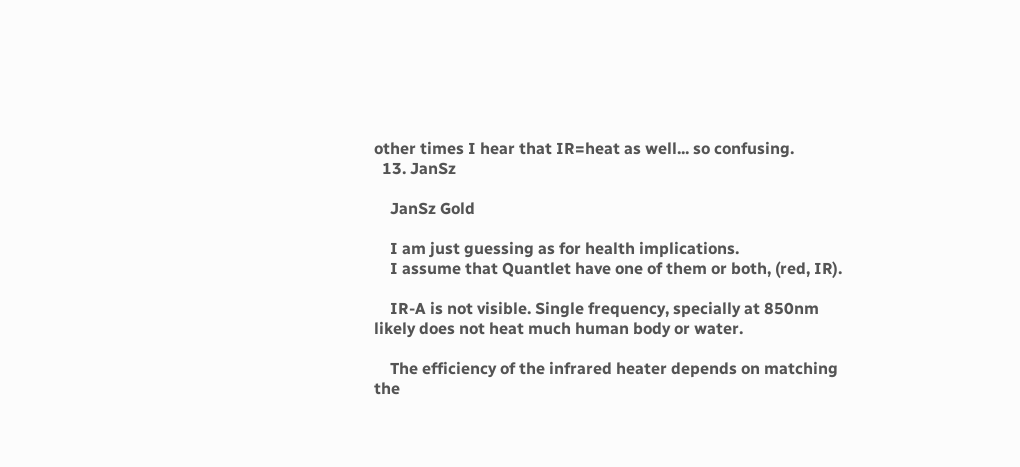other times I hear that IR=heat as well... so confusing.
  13. JanSz

    JanSz Gold

    I am just guessing as for health implications.
    I assume that Quantlet have one of them or both, (red, IR).

    IR-A is not visible. Single frequency, specially at 850nm likely does not heat much human body or water.

    The efficiency of the infrared heater depends on matching the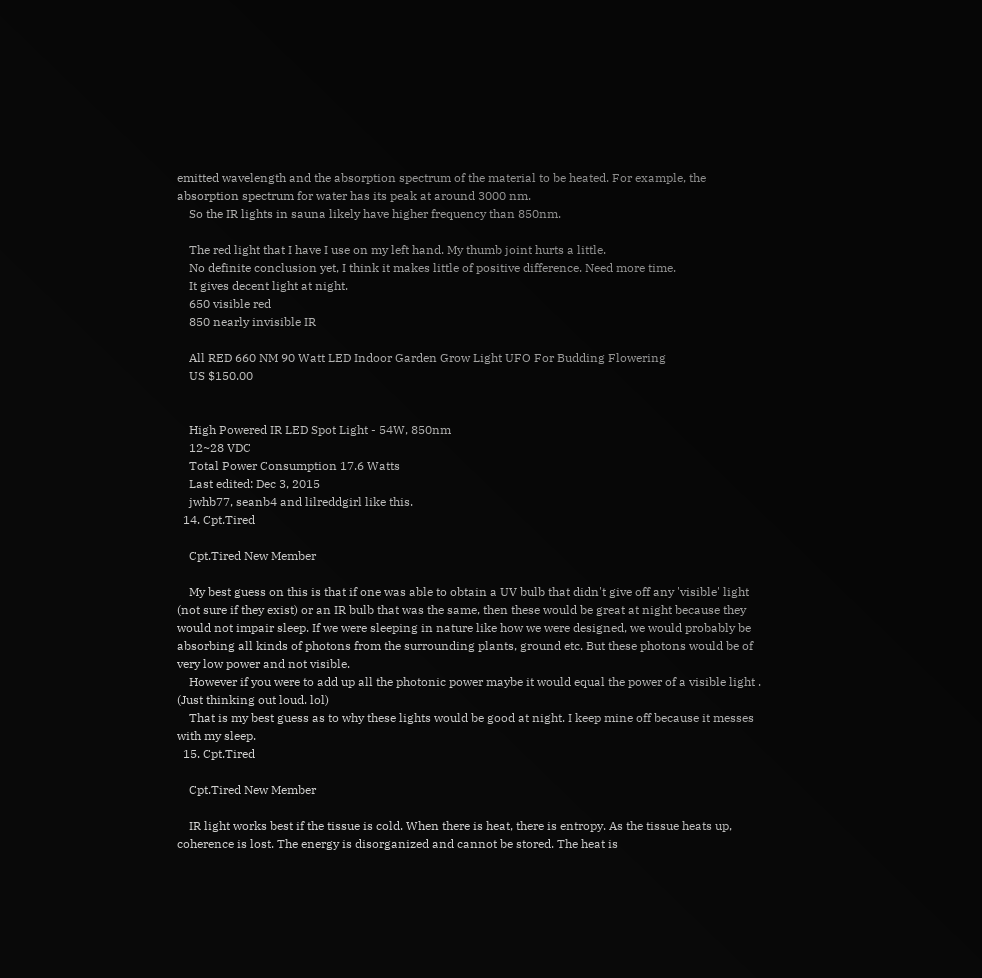emitted wavelength and the absorption spectrum of the material to be heated. For example, the absorption spectrum for water has its peak at around 3000 nm.
    So the IR lights in sauna likely have higher frequency than 850nm.

    The red light that I have I use on my left hand. My thumb joint hurts a little.
    No definite conclusion yet, I think it makes little of positive difference. Need more time.
    It gives decent light at night.
    650 visible red
    850 nearly invisible IR

    All RED 660 NM 90 Watt LED Indoor Garden Grow Light UFO For Budding Flowering
    US $150.00


    High Powered IR LED Spot Light - 54W, 850nm
    12~28 VDC
    Total Power Consumption 17.6 Watts
    Last edited: Dec 3, 2015
    jwhb77, seanb4 and lilreddgirl like this.
  14. Cpt.Tired

    Cpt.Tired New Member

    My best guess on this is that if one was able to obtain a UV bulb that didn't give off any 'visible' light (not sure if they exist) or an IR bulb that was the same, then these would be great at night because they would not impair sleep. If we were sleeping in nature like how we were designed, we would probably be absorbing all kinds of photons from the surrounding plants, ground etc. But these photons would be of very low power and not visible.
    However if you were to add up all the photonic power maybe it would equal the power of a visible light . (Just thinking out loud. lol)
    That is my best guess as to why these lights would be good at night. I keep mine off because it messes with my sleep.
  15. Cpt.Tired

    Cpt.Tired New Member

    IR light works best if the tissue is cold. When there is heat, there is entropy. As the tissue heats up, coherence is lost. The energy is disorganized and cannot be stored. The heat is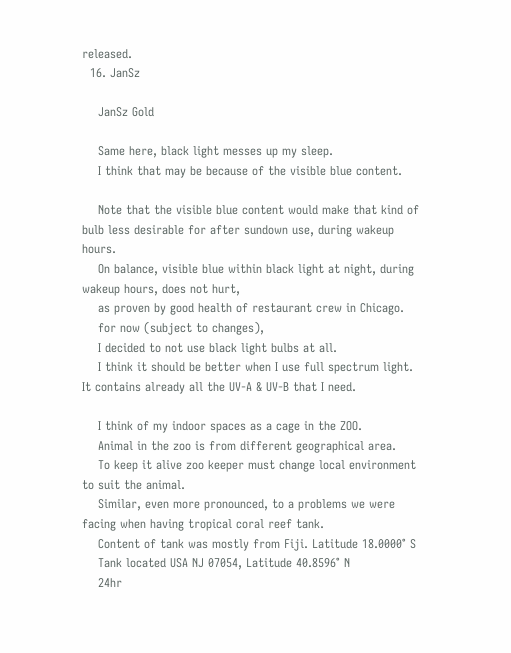released.
  16. JanSz

    JanSz Gold

    Same here, black light messes up my sleep.
    I think that may be because of the visible blue content.

    Note that the visible blue content would make that kind of bulb less desirable for after sundown use, during wakeup hours.
    On balance, visible blue within black light at night, during wakeup hours, does not hurt,
    as proven by good health of restaurant crew in Chicago.
    for now (subject to changes),
    I decided to not use black light bulbs at all.
    I think it should be better when I use full spectrum light. It contains already all the UV-A & UV-B that I need.

    I think of my indoor spaces as a cage in the ZOO.
    Animal in the zoo is from different geographical area.
    To keep it alive zoo keeper must change local environment to suit the animal.
    Similar, even more pronounced, to a problems we were facing when having tropical coral reef tank.
    Content of tank was mostly from Fiji. Latitude 18.0000° S
    Tank located USA NJ 07054, Latitude 40.8596° N
    24hr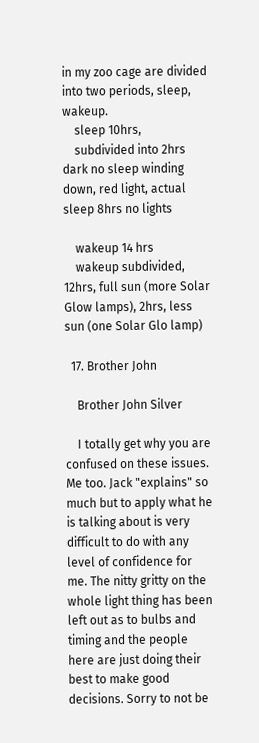in my zoo cage are divided into two periods, sleep, wakeup.
    sleep 10hrs,
    subdivided into 2hrs dark no sleep winding down, red light, actual sleep 8hrs no lights

    wakeup 14 hrs
    wakeup subdivided, 12hrs, full sun (more Solar Glow lamps), 2hrs, less sun (one Solar Glo lamp)

  17. Brother John

    Brother John Silver

    I totally get why you are confused on these issues. Me too. Jack "explains" so much but to apply what he is talking about is very difficult to do with any level of confidence for me. The nitty gritty on the whole light thing has been left out as to bulbs and timing and the people here are just doing their best to make good decisions. Sorry to not be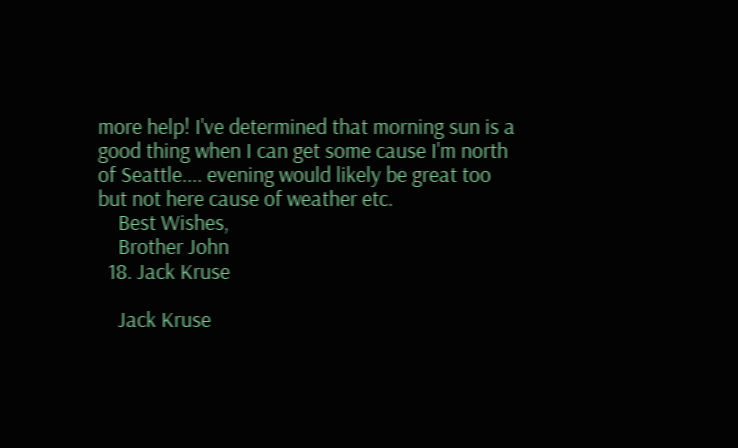more help! I've determined that morning sun is a good thing when I can get some cause I'm north of Seattle.... evening would likely be great too but not here cause of weather etc.
    Best Wishes,
    Brother John
  18. Jack Kruse

    Jack Kruse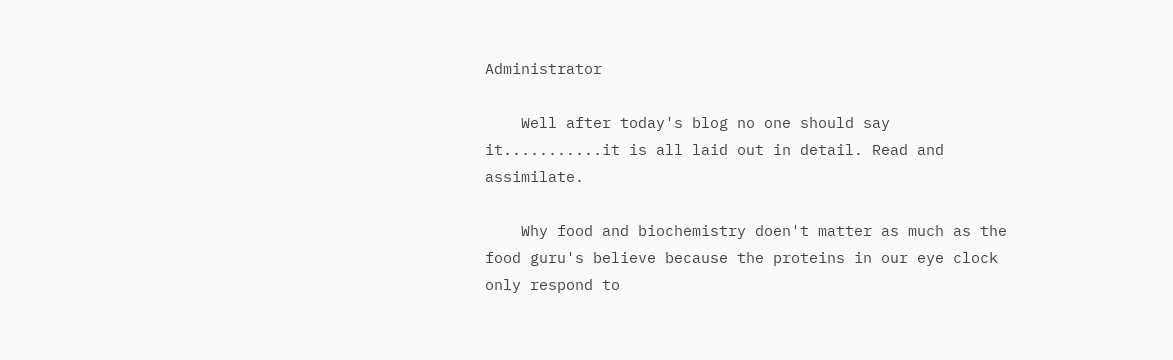Administrator

    Well after today's blog no one should say it...........it is all laid out in detail. Read and assimilate.

    Why food and biochemistry doen't matter as much as the food guru's believe because the proteins in our eye clock only respond to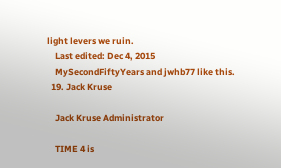light levers we ruin.
    Last edited: Dec 4, 2015
    MySecondFiftyYears and jwhb77 like this.
  19. Jack Kruse

    Jack Kruse Administrator

    TIME 4 is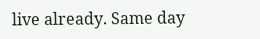live already. Same day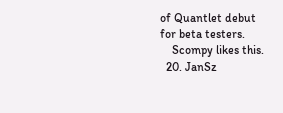of Quantlet debut for beta testers.
    Scompy likes this.
  20. JanSz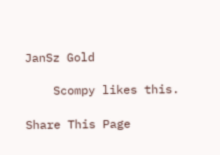JanSz Gold

    Scompy likes this.

Share This Page